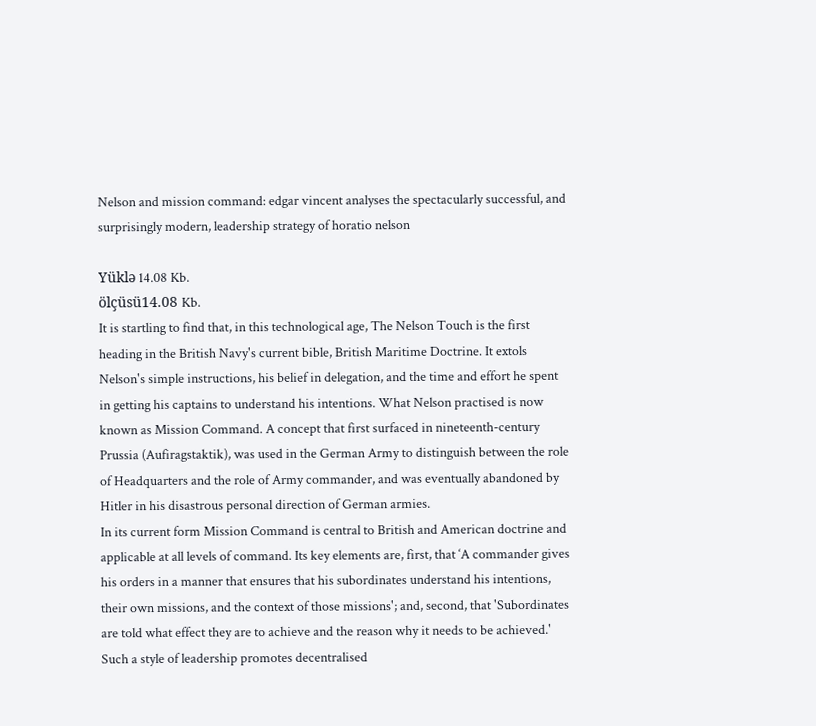Nelson and mission command: edgar vincent analyses the spectacularly successful, and surprisingly modern, leadership strategy of horatio nelson

Yüklə 14.08 Kb.
ölçüsü14.08 Kb.
It is startling to find that, in this technological age, The Nelson Touch is the first heading in the British Navy's current bible, British Maritime Doctrine. It extols Nelson's simple instructions, his belief in delegation, and the time and effort he spent in getting his captains to understand his intentions. What Nelson practised is now known as Mission Command. A concept that first surfaced in nineteenth-century Prussia (Aufiragstaktik), was used in the German Army to distinguish between the role of Headquarters and the role of Army commander, and was eventually abandoned by Hitler in his disastrous personal direction of German armies.
In its current form Mission Command is central to British and American doctrine and applicable at all levels of command. Its key elements are, first, that ‘A commander gives his orders in a manner that ensures that his subordinates understand his intentions, their own missions, and the context of those missions'; and, second, that 'Subordinates are told what effect they are to achieve and the reason why it needs to be achieved.' Such a style of leadership promotes decentralised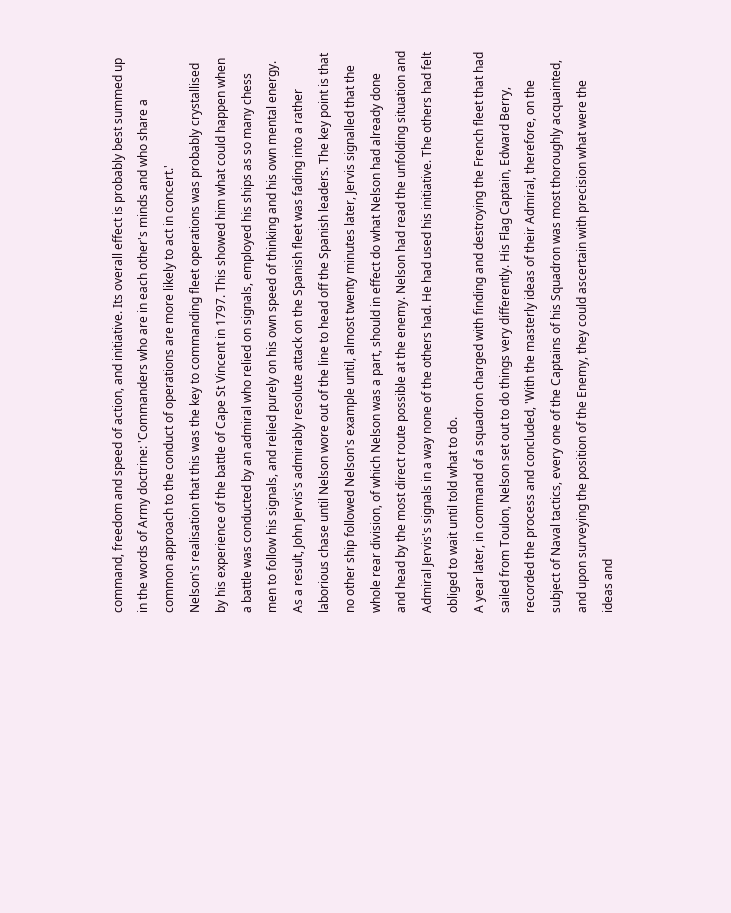command, freedom and speed of action, and initiative. Its overall effect is probably best summed up in the words of Army doctrine: 'Commanders who are in each other's minds and who share a common approach to the conduct of operations are more likely to act in concert.'
Nelson's realisation that this was the key to commanding fleet operations was probably crystallised by his experience of the battle of Cape St Vincent in 1797. This showed him what could happen when a battle was conducted by an admiral who relied on signals, employed his ships as so many chess men to follow his signals, and relied purely on his own speed of thinking and his own mental energy. As a result, John Jervis's admirably resolute attack on the Spanish fleet was fading into a rather laborious chase until Nelson wore out of the line to head off the Spanish leaders. The key point is that no other ship followed Nelson's example until, almost twenty minutes later, Jervis signalled that the whole rear division, of which Nelson was a part, should in effect do what Nelson had already done and head by the most direct route possible at the enemy. Nelson had read the unfolding situation and Admiral Jervis's signals in a way none of the others had. He had used his initiative. The others had felt obliged to wait until told what to do.
A year later, in command of a squadron charged with finding and destroying the French fleet that had sailed from Toulon, Nelson set out to do things very differently. His Flag Captain, Edward Berry, recorded the process and concluded, 'With the masterly ideas of their Admiral, therefore, on the subject of Naval tactics, every one of the Captains of his Squadron was most thoroughly acquainted, and upon surveying the position of the Enemy, they could ascertain with precision what were the ideas and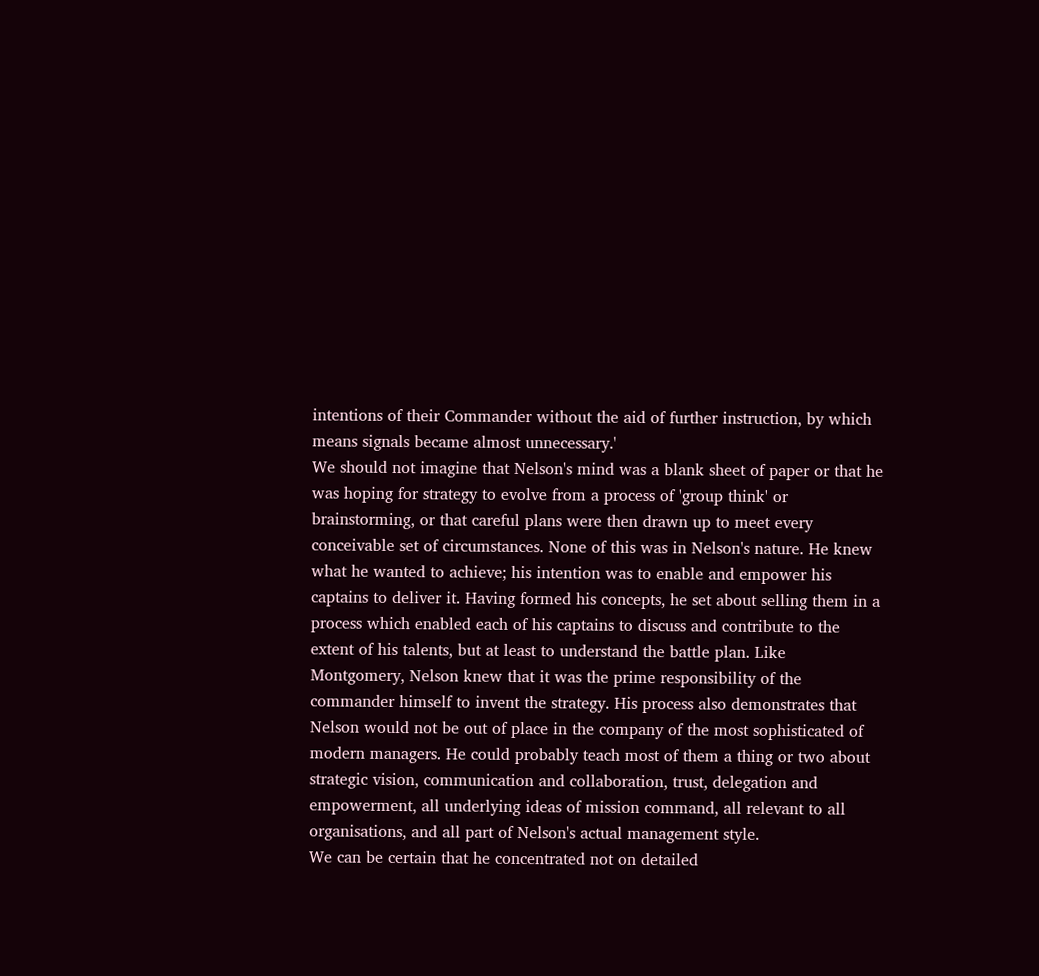intentions of their Commander without the aid of further instruction, by which means signals became almost unnecessary.'
We should not imagine that Nelson's mind was a blank sheet of paper or that he was hoping for strategy to evolve from a process of 'group think' or brainstorming, or that careful plans were then drawn up to meet every conceivable set of circumstances. None of this was in Nelson's nature. He knew what he wanted to achieve; his intention was to enable and empower his captains to deliver it. Having formed his concepts, he set about selling them in a process which enabled each of his captains to discuss and contribute to the extent of his talents, but at least to understand the battle plan. Like Montgomery, Nelson knew that it was the prime responsibility of the commander himself to invent the strategy. His process also demonstrates that Nelson would not be out of place in the company of the most sophisticated of modern managers. He could probably teach most of them a thing or two about strategic vision, communication and collaboration, trust, delegation and empowerment, all underlying ideas of mission command, all relevant to all organisations, and all part of Nelson's actual management style.
We can be certain that he concentrated not on detailed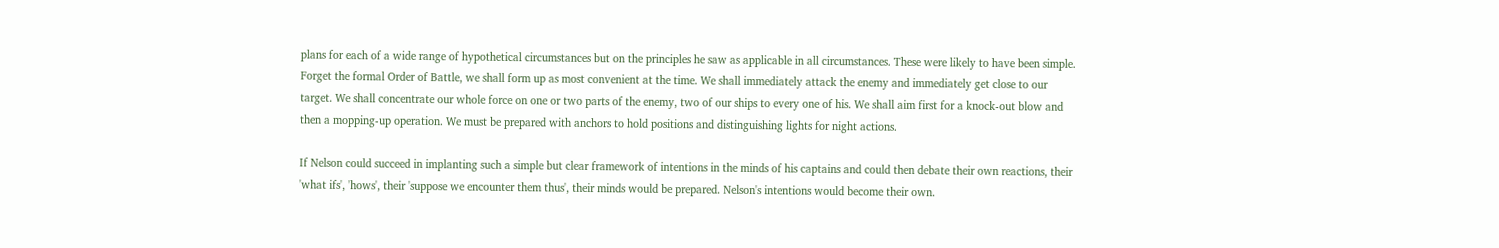plans for each of a wide range of hypothetical circumstances but on the principles he saw as applicable in all circumstances. These were likely to have been simple. Forget the formal Order of Battle, we shall form up as most convenient at the time. We shall immediately attack the enemy and immediately get close to our target. We shall concentrate our whole force on one or two parts of the enemy, two of our ships to every one of his. We shall aim first for a knock-out blow and then a mopping-up operation. We must be prepared with anchors to hold positions and distinguishing lights for night actions.

If Nelson could succeed in implanting such a simple but clear framework of intentions in the minds of his captains and could then debate their own reactions, their 'what ifs', 'hows', their 'suppose we encounter them thus', their minds would be prepared. Nelson's intentions would become their own.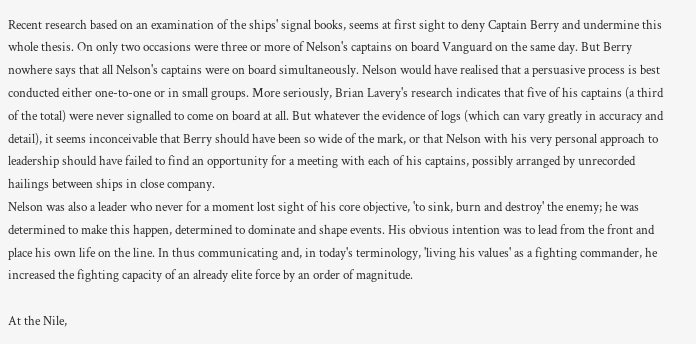Recent research based on an examination of the ships' signal books, seems at first sight to deny Captain Berry and undermine this whole thesis. On only two occasions were three or more of Nelson's captains on board Vanguard on the same day. But Berry nowhere says that all Nelson's captains were on board simultaneously. Nelson would have realised that a persuasive process is best conducted either one-to-one or in small groups. More seriously, Brian Lavery's research indicates that five of his captains (a third of the total) were never signalled to come on board at all. But whatever the evidence of logs (which can vary greatly in accuracy and detail), it seems inconceivable that Berry should have been so wide of the mark, or that Nelson with his very personal approach to leadership should have failed to find an opportunity for a meeting with each of his captains, possibly arranged by unrecorded hailings between ships in close company.
Nelson was also a leader who never for a moment lost sight of his core objective, 'to sink, burn and destroy' the enemy; he was determined to make this happen, determined to dominate and shape events. His obvious intention was to lead from the front and place his own life on the line. In thus communicating and, in today's terminology, 'living his values' as a fighting commander, he increased the fighting capacity of an already elite force by an order of magnitude.

At the Nile,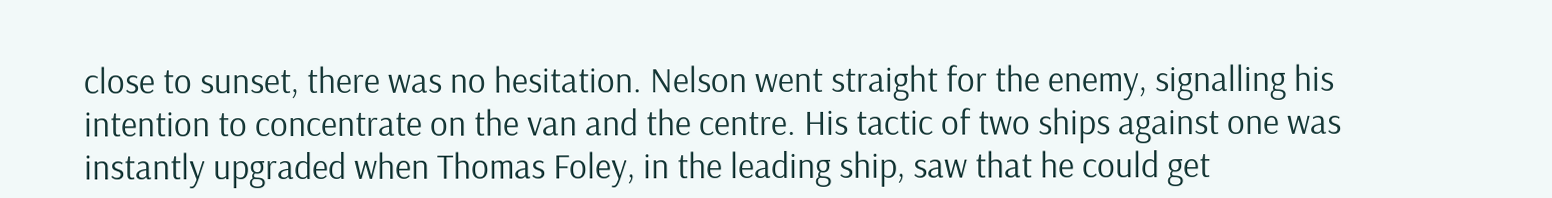close to sunset, there was no hesitation. Nelson went straight for the enemy, signalling his intention to concentrate on the van and the centre. His tactic of two ships against one was instantly upgraded when Thomas Foley, in the leading ship, saw that he could get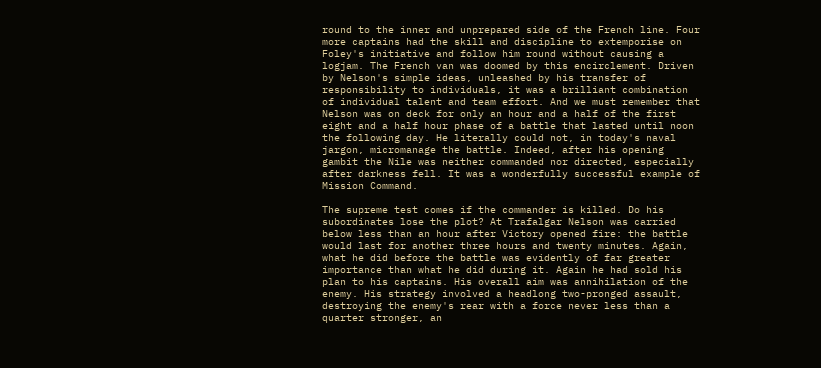round to the inner and unprepared side of the French line. Four more captains had the skill and discipline to extemporise on Foley's initiative and follow him round without causing a logjam. The French van was doomed by this encirclement. Driven by Nelson's simple ideas, unleashed by his transfer of responsibility to individuals, it was a brilliant combination of individual talent and team effort. And we must remember that Nelson was on deck for only an hour and a half of the first eight and a half hour phase of a battle that lasted until noon the following day. He literally could not, in today's naval jargon, micromanage the battle. Indeed, after his opening gambit the Nile was neither commanded nor directed, especially after darkness fell. It was a wonderfully successful example of Mission Command.

The supreme test comes if the commander is killed. Do his subordinates lose the plot? At Trafalgar Nelson was carried below less than an hour after Victory opened fire: the battle would last for another three hours and twenty minutes. Again, what he did before the battle was evidently of far greater importance than what he did during it. Again he had sold his plan to his captains. His overall aim was annihilation of the enemy. His strategy involved a headlong two-pronged assault, destroying the enemy's rear with a force never less than a quarter stronger, an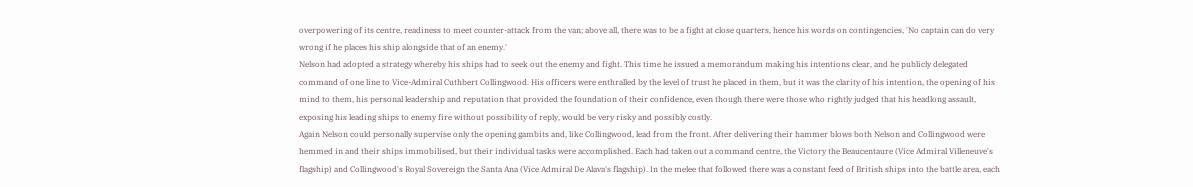overpowering of its centre, readiness to meet counter-attack from the van; above all, there was to be a fight at close quarters, hence his words on contingencies, 'No captain can do very wrong if he places his ship alongside that of an enemy.'
Nelson had adopted a strategy whereby his ships had to seek out the enemy and fight. This time he issued a memorandum making his intentions clear, and he publicly delegated command of one line to Vice-Admiral Cuthbert Collingwood. His officers were enthralled by the level of trust he placed in them, but it was the clarity of his intention, the opening of his mind to them, his personal leadership and reputation that provided the foundation of their confidence, even though there were those who rightly judged that his headlong assault, exposing his leading ships to enemy fire without possibility of reply, would be very risky and possibly costly.
Again Nelson could personally supervise only the opening gambits and, like Collingwood, lead from the front. After delivering their hammer blows both Nelson and Collingwood were hemmed in and their ships immobilised, but their individual tasks were accomplished. Each had taken out a command centre, the Victory the Beaucentaure (Vice Admiral Villeneuve's flagship) and Collingwood's Royal Sovereign the Santa Ana (Vice Admiral De Alava's flagship). In the melee that followed there was a constant feed of British ships into the battle area, each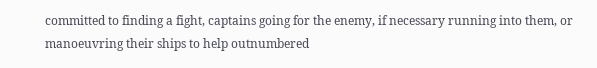committed to finding a fight, captains going for the enemy, if necessary running into them, or manoeuvring their ships to help outnumbered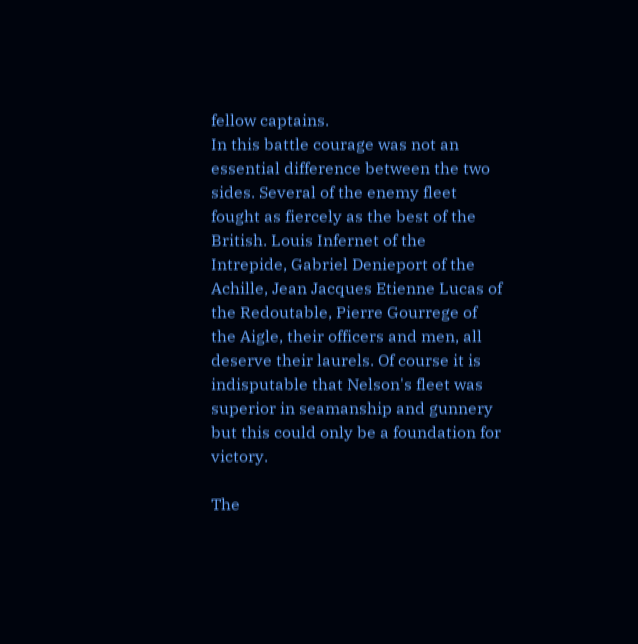fellow captains.
In this battle courage was not an essential difference between the two sides. Several of the enemy fleet fought as fiercely as the best of the British. Louis Infernet of the Intrepide, Gabriel Denieport of the Achille, Jean Jacques Etienne Lucas of the Redoutable, Pierre Gourrege of the Aigle, their officers and men, all deserve their laurels. Of course it is indisputable that Nelson's fleet was superior in seamanship and gunnery but this could only be a foundation for victory.

The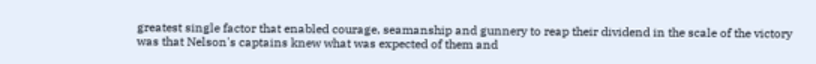greatest single factor that enabled courage, seamanship and gunnery to reap their dividend in the scale of the victory was that Nelson's captains knew what was expected of them and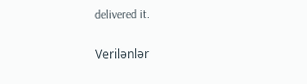delivered it.

Verilənlər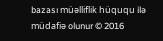bazası müəlliflik hüququ ilə müdafiə olunur © 2016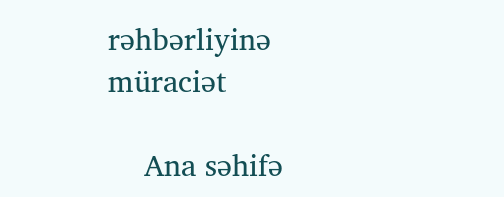rəhbərliyinə müraciət

    Ana səhifə